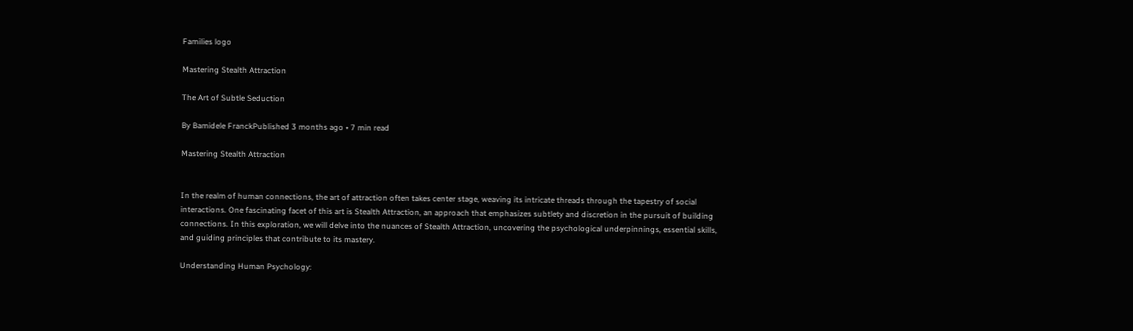Families logo

Mastering Stealth Attraction

The Art of Subtle Seduction

By Bamidele FranckPublished 3 months ago • 7 min read

Mastering Stealth Attraction


In the realm of human connections, the art of attraction often takes center stage, weaving its intricate threads through the tapestry of social interactions. One fascinating facet of this art is Stealth Attraction, an approach that emphasizes subtlety and discretion in the pursuit of building connections. In this exploration, we will delve into the nuances of Stealth Attraction, uncovering the psychological underpinnings, essential skills, and guiding principles that contribute to its mastery.

Understanding Human Psychology: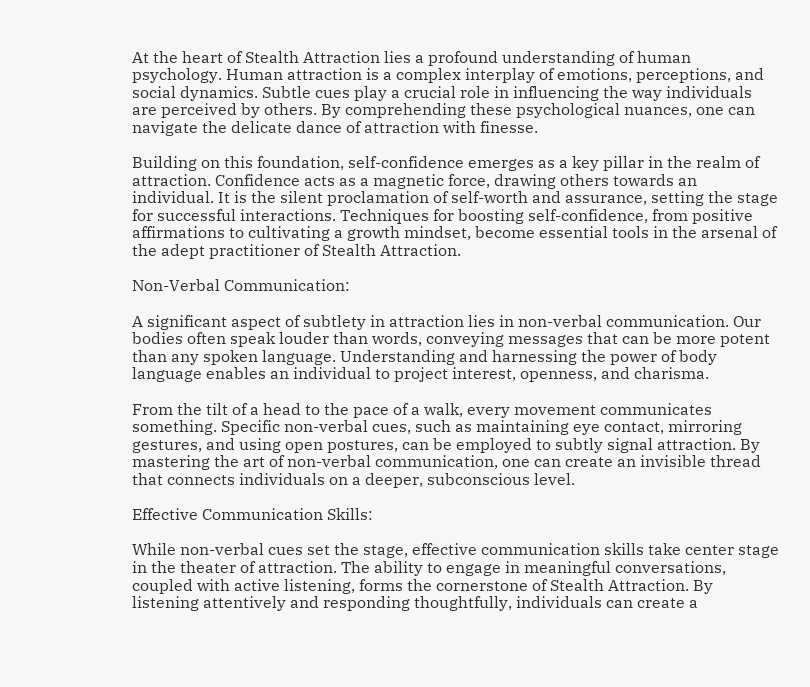At the heart of Stealth Attraction lies a profound understanding of human psychology. Human attraction is a complex interplay of emotions, perceptions, and social dynamics. Subtle cues play a crucial role in influencing the way individuals are perceived by others. By comprehending these psychological nuances, one can navigate the delicate dance of attraction with finesse.

Building on this foundation, self-confidence emerges as a key pillar in the realm of attraction. Confidence acts as a magnetic force, drawing others towards an individual. It is the silent proclamation of self-worth and assurance, setting the stage for successful interactions. Techniques for boosting self-confidence, from positive affirmations to cultivating a growth mindset, become essential tools in the arsenal of the adept practitioner of Stealth Attraction.

Non-Verbal Communication:

A significant aspect of subtlety in attraction lies in non-verbal communication. Our bodies often speak louder than words, conveying messages that can be more potent than any spoken language. Understanding and harnessing the power of body language enables an individual to project interest, openness, and charisma.

From the tilt of a head to the pace of a walk, every movement communicates something. Specific non-verbal cues, such as maintaining eye contact, mirroring gestures, and using open postures, can be employed to subtly signal attraction. By mastering the art of non-verbal communication, one can create an invisible thread that connects individuals on a deeper, subconscious level.

Effective Communication Skills:

While non-verbal cues set the stage, effective communication skills take center stage in the theater of attraction. The ability to engage in meaningful conversations, coupled with active listening, forms the cornerstone of Stealth Attraction. By listening attentively and responding thoughtfully, individuals can create a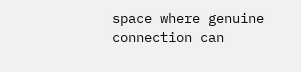space where genuine connection can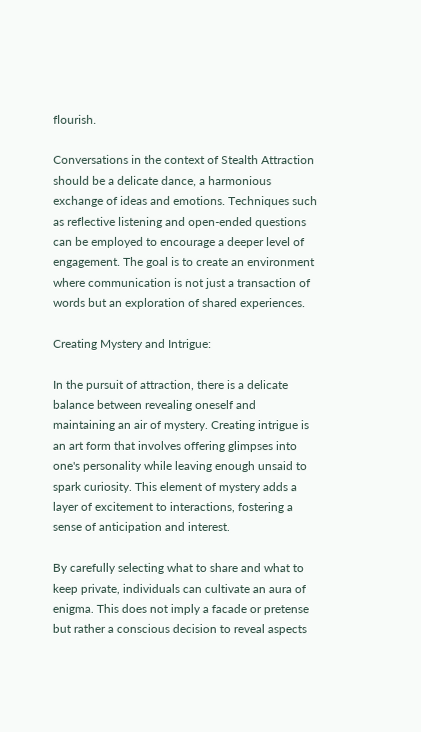flourish.

Conversations in the context of Stealth Attraction should be a delicate dance, a harmonious exchange of ideas and emotions. Techniques such as reflective listening and open-ended questions can be employed to encourage a deeper level of engagement. The goal is to create an environment where communication is not just a transaction of words but an exploration of shared experiences.

Creating Mystery and Intrigue:

In the pursuit of attraction, there is a delicate balance between revealing oneself and maintaining an air of mystery. Creating intrigue is an art form that involves offering glimpses into one's personality while leaving enough unsaid to spark curiosity. This element of mystery adds a layer of excitement to interactions, fostering a sense of anticipation and interest.

By carefully selecting what to share and what to keep private, individuals can cultivate an aura of enigma. This does not imply a facade or pretense but rather a conscious decision to reveal aspects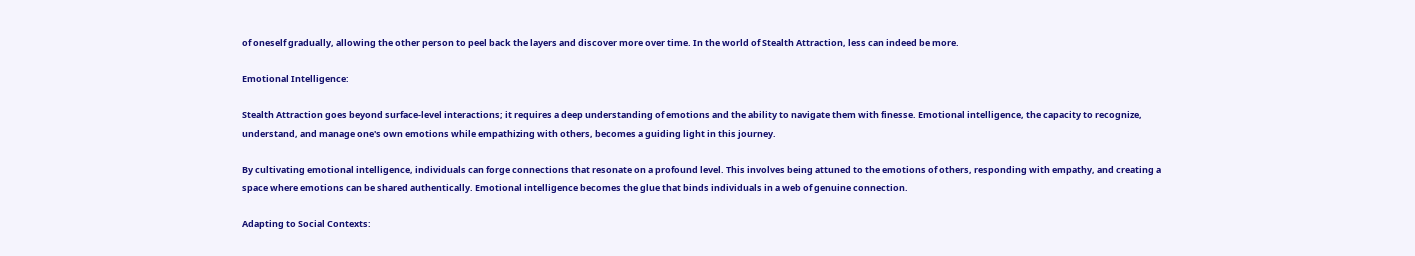of oneself gradually, allowing the other person to peel back the layers and discover more over time. In the world of Stealth Attraction, less can indeed be more.

Emotional Intelligence:

Stealth Attraction goes beyond surface-level interactions; it requires a deep understanding of emotions and the ability to navigate them with finesse. Emotional intelligence, the capacity to recognize, understand, and manage one's own emotions while empathizing with others, becomes a guiding light in this journey.

By cultivating emotional intelligence, individuals can forge connections that resonate on a profound level. This involves being attuned to the emotions of others, responding with empathy, and creating a space where emotions can be shared authentically. Emotional intelligence becomes the glue that binds individuals in a web of genuine connection.

Adapting to Social Contexts: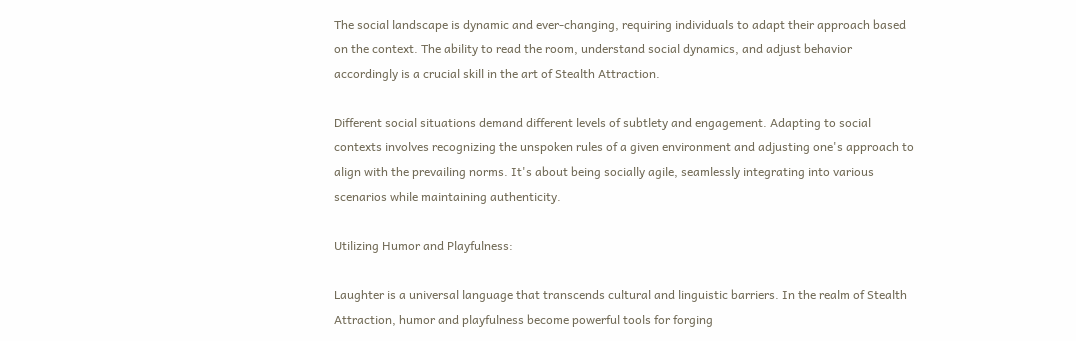The social landscape is dynamic and ever-changing, requiring individuals to adapt their approach based on the context. The ability to read the room, understand social dynamics, and adjust behavior accordingly is a crucial skill in the art of Stealth Attraction.

Different social situations demand different levels of subtlety and engagement. Adapting to social contexts involves recognizing the unspoken rules of a given environment and adjusting one's approach to align with the prevailing norms. It's about being socially agile, seamlessly integrating into various scenarios while maintaining authenticity.

Utilizing Humor and Playfulness:

Laughter is a universal language that transcends cultural and linguistic barriers. In the realm of Stealth Attraction, humor and playfulness become powerful tools for forging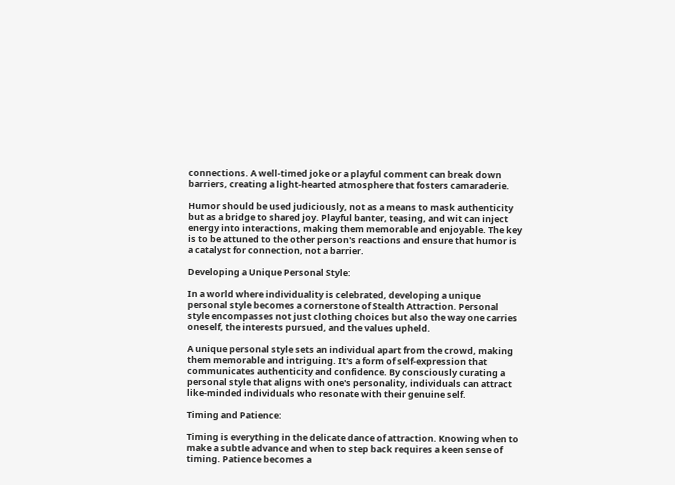connections. A well-timed joke or a playful comment can break down barriers, creating a light-hearted atmosphere that fosters camaraderie.

Humor should be used judiciously, not as a means to mask authenticity but as a bridge to shared joy. Playful banter, teasing, and wit can inject energy into interactions, making them memorable and enjoyable. The key is to be attuned to the other person's reactions and ensure that humor is a catalyst for connection, not a barrier.

Developing a Unique Personal Style:

In a world where individuality is celebrated, developing a unique personal style becomes a cornerstone of Stealth Attraction. Personal style encompasses not just clothing choices but also the way one carries oneself, the interests pursued, and the values upheld.

A unique personal style sets an individual apart from the crowd, making them memorable and intriguing. It's a form of self-expression that communicates authenticity and confidence. By consciously curating a personal style that aligns with one's personality, individuals can attract like-minded individuals who resonate with their genuine self.

Timing and Patience:

Timing is everything in the delicate dance of attraction. Knowing when to make a subtle advance and when to step back requires a keen sense of timing. Patience becomes a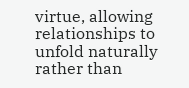virtue, allowing relationships to unfold naturally rather than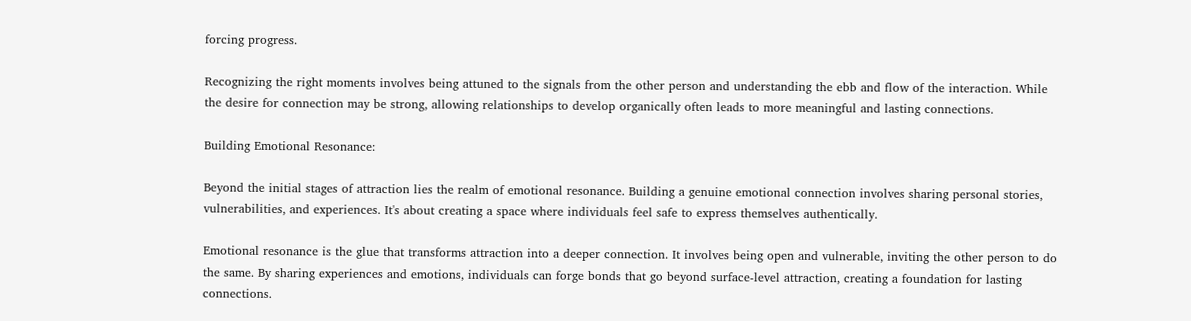forcing progress.

Recognizing the right moments involves being attuned to the signals from the other person and understanding the ebb and flow of the interaction. While the desire for connection may be strong, allowing relationships to develop organically often leads to more meaningful and lasting connections.

Building Emotional Resonance:

Beyond the initial stages of attraction lies the realm of emotional resonance. Building a genuine emotional connection involves sharing personal stories, vulnerabilities, and experiences. It's about creating a space where individuals feel safe to express themselves authentically.

Emotional resonance is the glue that transforms attraction into a deeper connection. It involves being open and vulnerable, inviting the other person to do the same. By sharing experiences and emotions, individuals can forge bonds that go beyond surface-level attraction, creating a foundation for lasting connections.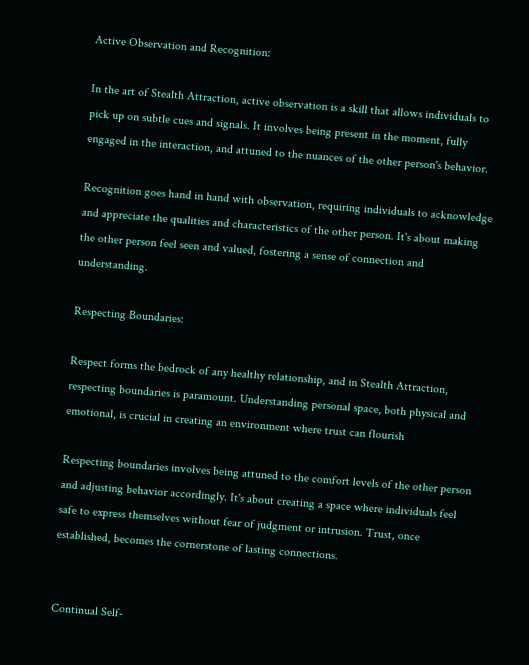Active Observation and Recognition:

In the art of Stealth Attraction, active observation is a skill that allows individuals to pick up on subtle cues and signals. It involves being present in the moment, fully engaged in the interaction, and attuned to the nuances of the other person's behavior.

Recognition goes hand in hand with observation, requiring individuals to acknowledge and appreciate the qualities and characteristics of the other person. It's about making the other person feel seen and valued, fostering a sense of connection and understanding.

Respecting Boundaries:

Respect forms the bedrock of any healthy relationship, and in Stealth Attraction, respecting boundaries is paramount. Understanding personal space, both physical and emotional, is crucial in creating an environment where trust can flourish

Respecting boundaries involves being attuned to the comfort levels of the other person and adjusting behavior accordingly. It's about creating a space where individuals feel safe to express themselves without fear of judgment or intrusion. Trust, once established, becomes the cornerstone of lasting connections.


Continual Self-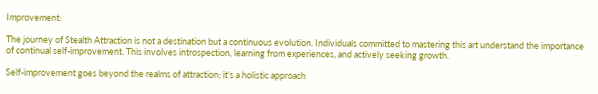Improvement:

The journey of Stealth Attraction is not a destination but a continuous evolution. Individuals committed to mastering this art understand the importance of continual self-improvement. This involves introspection, learning from experiences, and actively seeking growth.

Self-improvement goes beyond the realms of attraction; it's a holistic approach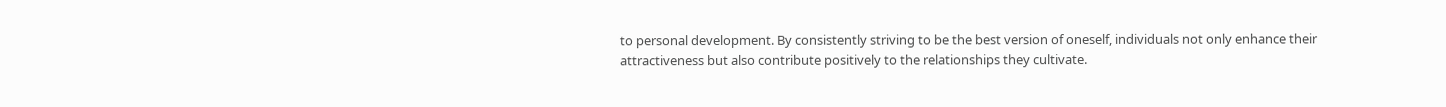to personal development. By consistently striving to be the best version of oneself, individuals not only enhance their attractiveness but also contribute positively to the relationships they cultivate.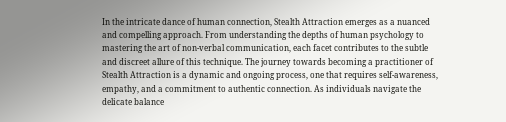In the intricate dance of human connection, Stealth Attraction emerges as a nuanced and compelling approach. From understanding the depths of human psychology to mastering the art of non-verbal communication, each facet contributes to the subtle and discreet allure of this technique. The journey towards becoming a practitioner of Stealth Attraction is a dynamic and ongoing process, one that requires self-awareness, empathy, and a commitment to authentic connection. As individuals navigate the delicate balance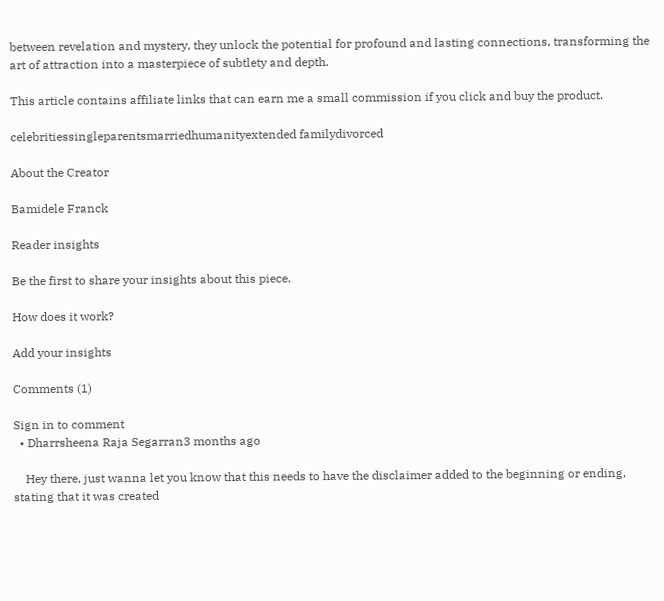between revelation and mystery, they unlock the potential for profound and lasting connections, transforming the art of attraction into a masterpiece of subtlety and depth.

This article contains affiliate links that can earn me a small commission if you click and buy the product.

celebritiessingleparentsmarriedhumanityextended familydivorced

About the Creator

Bamidele Franck

Reader insights

Be the first to share your insights about this piece.

How does it work?

Add your insights

Comments (1)

Sign in to comment
  • Dharrsheena Raja Segarran3 months ago

    Hey there, just wanna let you know that this needs to have the disclaimer added to the beginning or ending, stating that it was created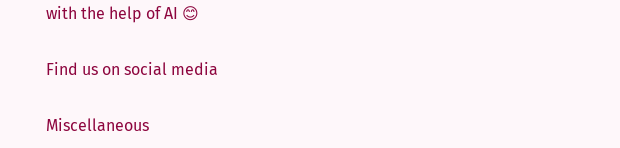with the help of AI 😊

Find us on social media

Miscellaneous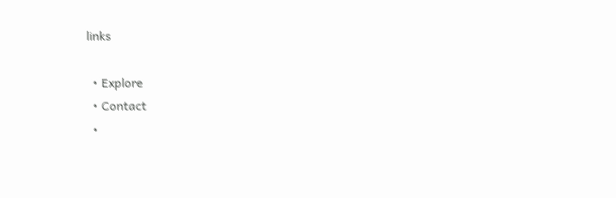links

  • Explore
  • Contact
  •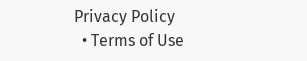Privacy Policy
  • Terms of Use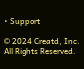• Support

© 2024 Creatd, Inc. All Rights Reserved.